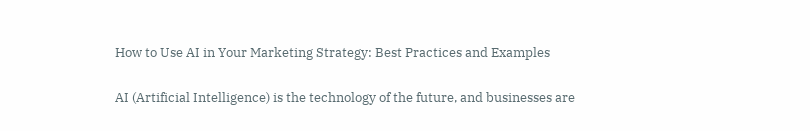How to Use AI in Your Marketing Strategy: Best Practices and Examples

AI (Artificial Intelligence) is the technology of the future, and businesses are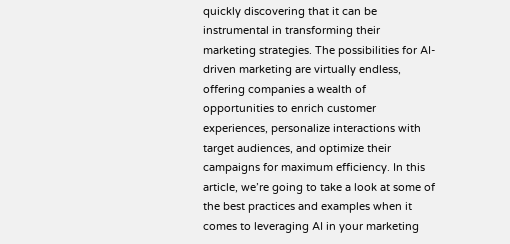quickly discovering that it can be instrumental in transforming their marketing strategies. The possibilities for AI-driven marketing are virtually endless, offering companies a wealth of opportunities to enrich customer experiences, personalize interactions with target audiences, and optimize their campaigns for maximum efficiency. In this article, we’re going to take a look at some of the best practices and examples when it comes to leveraging AI in your marketing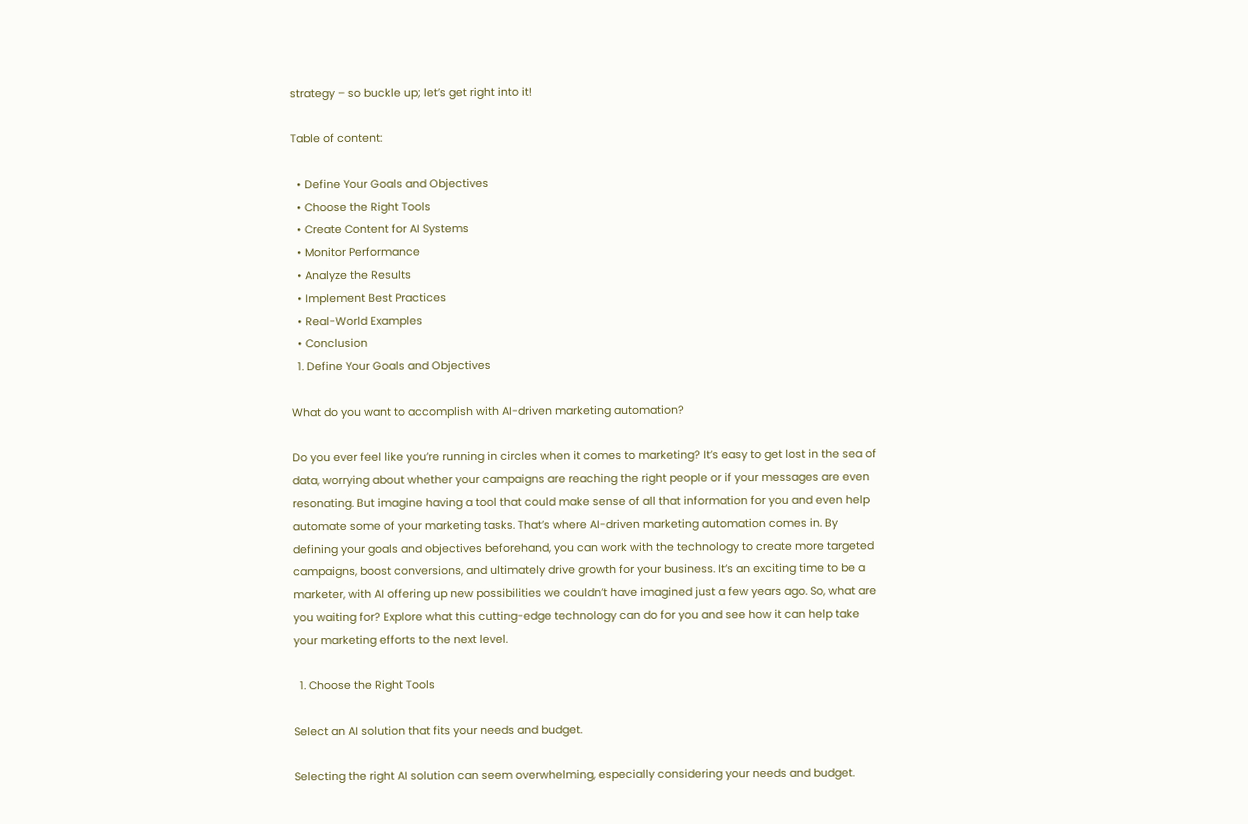strategy – so buckle up; let’s get right into it!

Table of content:

  • Define Your Goals and Objectives
  • Choose the Right Tools
  • Create Content for AI Systems
  • Monitor Performance
  • Analyze the Results
  • Implement Best Practices
  • Real-World Examples
  • Conclusion
  1. Define Your Goals and Objectives

What do you want to accomplish with AI-driven marketing automation?

Do you ever feel like you’re running in circles when it comes to marketing? It’s easy to get lost in the sea of data, worrying about whether your campaigns are reaching the right people or if your messages are even resonating. But imagine having a tool that could make sense of all that information for you and even help automate some of your marketing tasks. That’s where AI-driven marketing automation comes in. By defining your goals and objectives beforehand, you can work with the technology to create more targeted campaigns, boost conversions, and ultimately drive growth for your business. It’s an exciting time to be a marketer, with AI offering up new possibilities we couldn’t have imagined just a few years ago. So, what are you waiting for? Explore what this cutting-edge technology can do for you and see how it can help take your marketing efforts to the next level.

  1. Choose the Right Tools

Select an AI solution that fits your needs and budget.

Selecting the right AI solution can seem overwhelming, especially considering your needs and budget.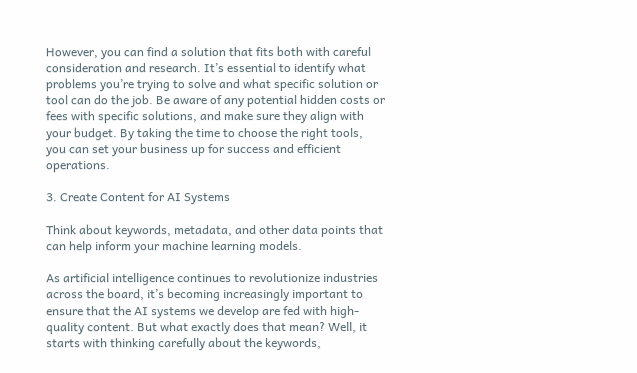However, you can find a solution that fits both with careful consideration and research. It’s essential to identify what problems you’re trying to solve and what specific solution or tool can do the job. Be aware of any potential hidden costs or fees with specific solutions, and make sure they align with your budget. By taking the time to choose the right tools, you can set your business up for success and efficient operations.

3. Create Content for AI Systems

Think about keywords, metadata, and other data points that can help inform your machine learning models.

As artificial intelligence continues to revolutionize industries across the board, it’s becoming increasingly important to ensure that the AI systems we develop are fed with high-quality content. But what exactly does that mean? Well, it starts with thinking carefully about the keywords,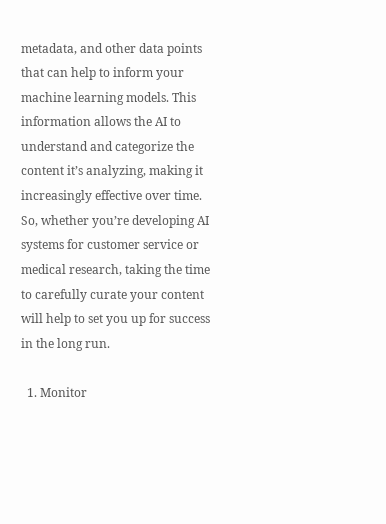metadata, and other data points that can help to inform your machine learning models. This information allows the AI to understand and categorize the content it’s analyzing, making it increasingly effective over time. So, whether you’re developing AI systems for customer service or medical research, taking the time to carefully curate your content will help to set you up for success in the long run.

  1. Monitor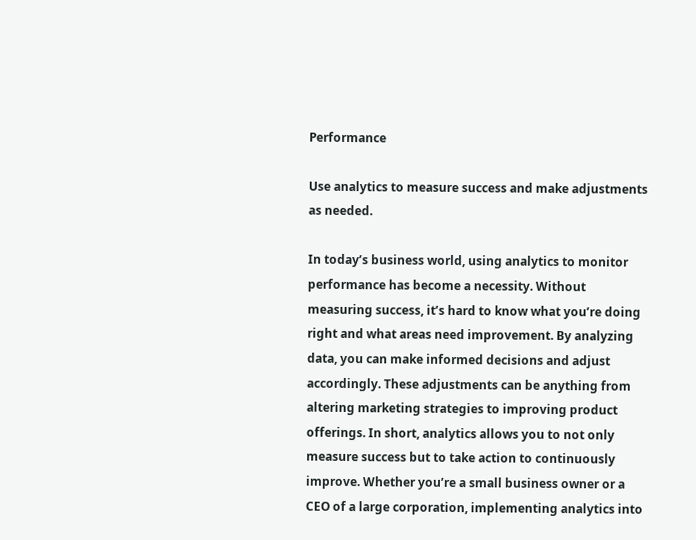Performance

Use analytics to measure success and make adjustments as needed.

In today’s business world, using analytics to monitor performance has become a necessity. Without measuring success, it’s hard to know what you’re doing right and what areas need improvement. By analyzing data, you can make informed decisions and adjust accordingly. These adjustments can be anything from altering marketing strategies to improving product offerings. In short, analytics allows you to not only measure success but to take action to continuously improve. Whether you’re a small business owner or a CEO of a large corporation, implementing analytics into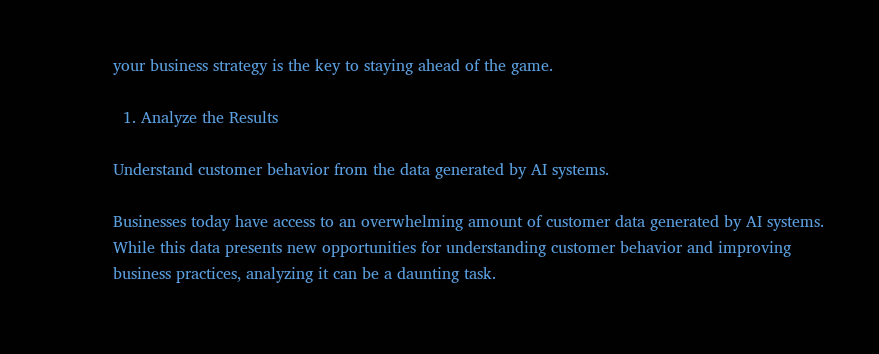your business strategy is the key to staying ahead of the game.

  1. Analyze the Results

Understand customer behavior from the data generated by AI systems.

Businesses today have access to an overwhelming amount of customer data generated by AI systems. While this data presents new opportunities for understanding customer behavior and improving business practices, analyzing it can be a daunting task.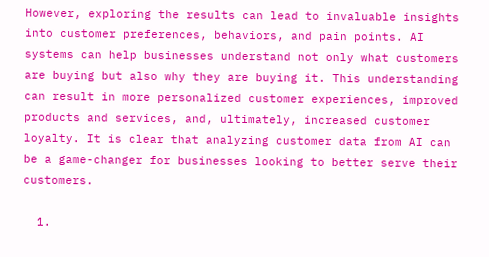However, exploring the results can lead to invaluable insights into customer preferences, behaviors, and pain points. AI systems can help businesses understand not only what customers are buying but also why they are buying it. This understanding can result in more personalized customer experiences, improved products and services, and, ultimately, increased customer loyalty. It is clear that analyzing customer data from AI can be a game-changer for businesses looking to better serve their customers.

  1.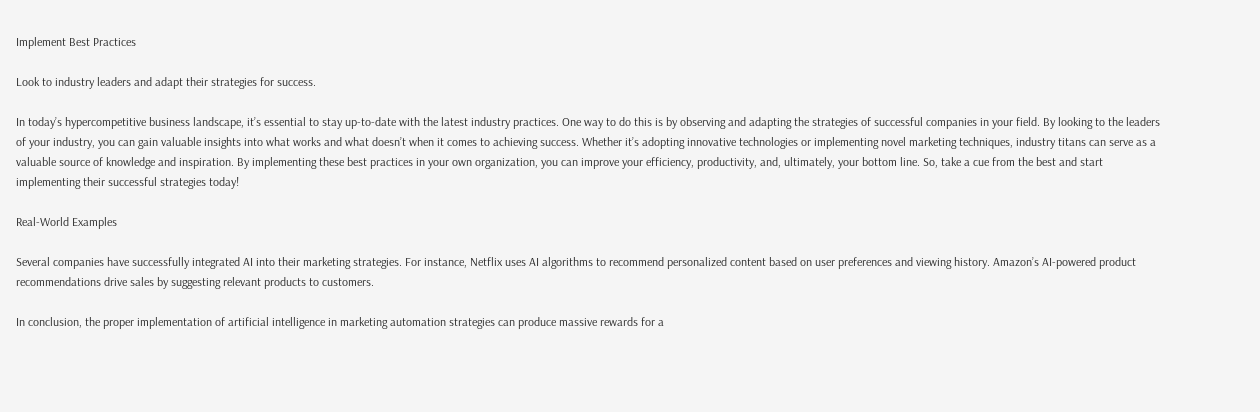Implement Best Practices

Look to industry leaders and adapt their strategies for success.

In today’s hypercompetitive business landscape, it’s essential to stay up-to-date with the latest industry practices. One way to do this is by observing and adapting the strategies of successful companies in your field. By looking to the leaders of your industry, you can gain valuable insights into what works and what doesn’t when it comes to achieving success. Whether it’s adopting innovative technologies or implementing novel marketing techniques, industry titans can serve as a valuable source of knowledge and inspiration. By implementing these best practices in your own organization, you can improve your efficiency, productivity, and, ultimately, your bottom line. So, take a cue from the best and start implementing their successful strategies today!

Real-World Examples

Several companies have successfully integrated AI into their marketing strategies. For instance, Netflix uses AI algorithms to recommend personalized content based on user preferences and viewing history. Amazon’s AI-powered product recommendations drive sales by suggesting relevant products to customers.

In conclusion, the proper implementation of artificial intelligence in marketing automation strategies can produce massive rewards for a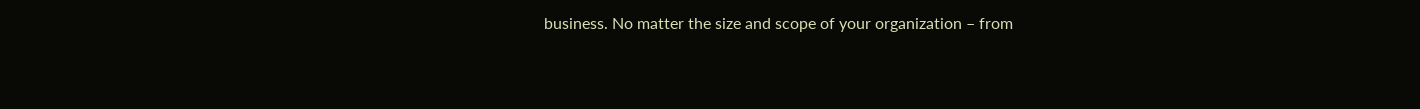business. No matter the size and scope of your organization – from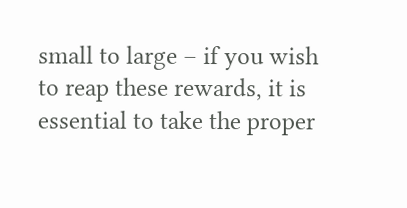small to large – if you wish to reap these rewards, it is essential to take the proper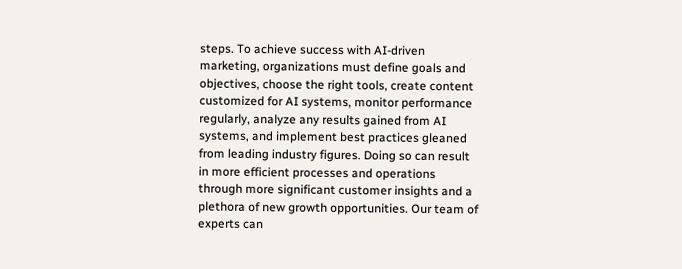steps. To achieve success with AI-driven marketing, organizations must define goals and objectives, choose the right tools, create content customized for AI systems, monitor performance regularly, analyze any results gained from AI systems, and implement best practices gleaned from leading industry figures. Doing so can result in more efficient processes and operations through more significant customer insights and a plethora of new growth opportunities. Our team of experts can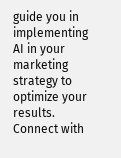guide you in implementing AI in your marketing strategy to optimize your results. Connect with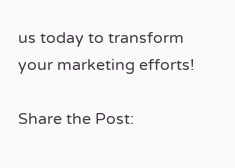us today to transform your marketing efforts!

Share the Post: